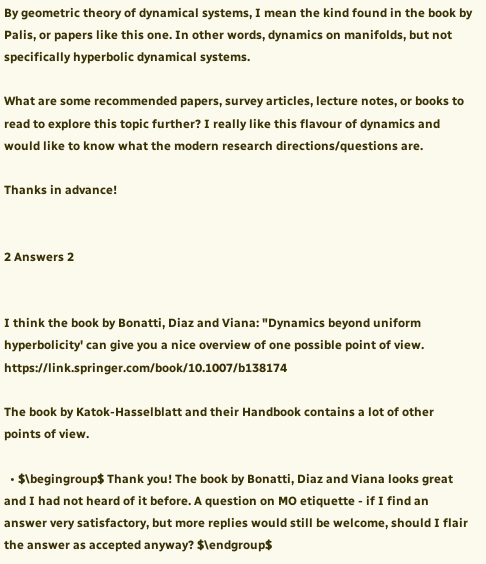By geometric theory of dynamical systems, I mean the kind found in the book by Palis, or papers like this one. In other words, dynamics on manifolds, but not specifically hyperbolic dynamical systems.

What are some recommended papers, survey articles, lecture notes, or books to read to explore this topic further? I really like this flavour of dynamics and would like to know what the modern research directions/questions are.

Thanks in advance!


2 Answers 2


I think the book by Bonatti, Diaz and Viana: "Dynamics beyond uniform hyperbolicity' can give you a nice overview of one possible point of view. https://link.springer.com/book/10.1007/b138174

The book by Katok-Hasselblatt and their Handbook contains a lot of other points of view.

  • $\begingroup$ Thank you! The book by Bonatti, Diaz and Viana looks great and I had not heard of it before. A question on MO etiquette - if I find an answer very satisfactory, but more replies would still be welcome, should I flair the answer as accepted anyway? $\endgroup$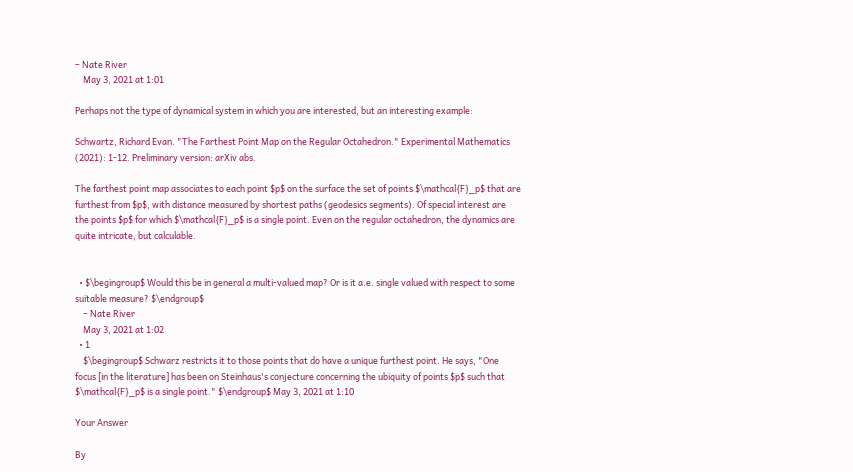– Nate River
    May 3, 2021 at 1:01

Perhaps not the type of dynamical system in which you are interested, but an interesting example:

Schwartz, Richard Evan. "The Farthest Point Map on the Regular Octahedron." Experimental Mathematics (2021): 1-12. Preliminary version: arXiv abs.

The farthest point map associates to each point $p$ on the surface the set of points $\mathcal{F}_p$ that are furthest from $p$, with distance measured by shortest paths (geodesics segments). Of special interest are the points $p$ for which $\mathcal{F}_p$ is a single point. Even on the regular octahedron, the dynamics are quite intricate, but calculable.


  • $\begingroup$ Would this be in general a multi-valued map? Or is it a.e. single valued with respect to some suitable measure? $\endgroup$
    – Nate River
    May 3, 2021 at 1:02
  • 1
    $\begingroup$ Schwarz restricts it to those points that do have a unique furthest point. He says, "One focus [in the literature] has been on Steinhaus's conjecture concerning the ubiquity of points $p$ such that $\mathcal{F}_p$ is a single point." $\endgroup$ May 3, 2021 at 1:10

Your Answer

By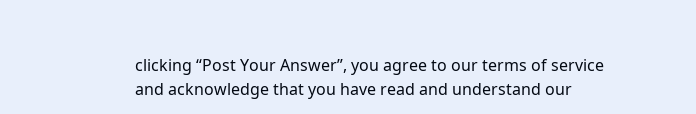clicking “Post Your Answer”, you agree to our terms of service and acknowledge that you have read and understand our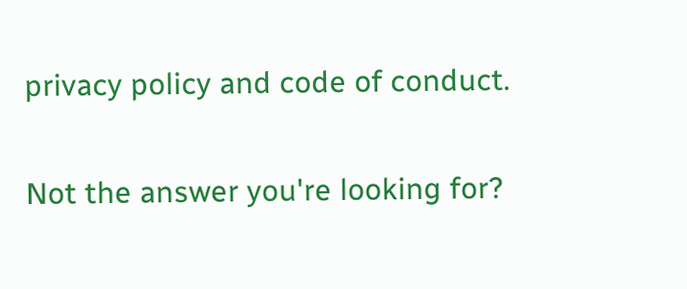privacy policy and code of conduct.

Not the answer you're looking for?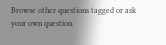Browse other questions tagged or ask your own question.